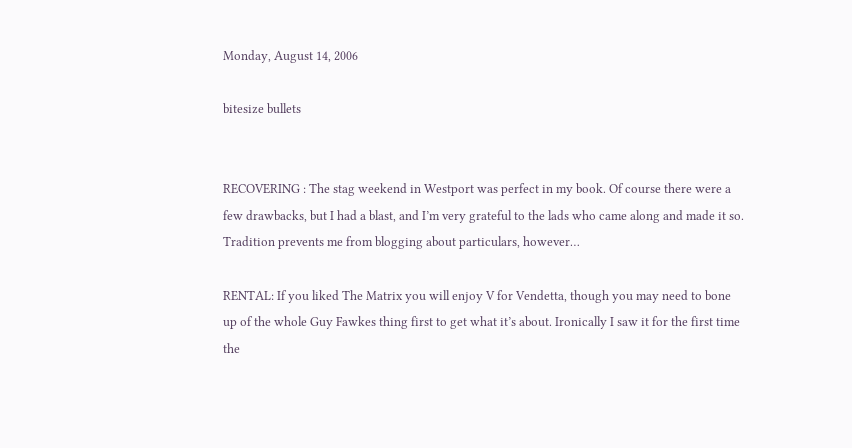Monday, August 14, 2006

bitesize bullets


RECOVERING : The stag weekend in Westport was perfect in my book. Of course there were a few drawbacks, but I had a blast, and I’m very grateful to the lads who came along and made it so. Tradition prevents me from blogging about particulars, however…

RENTAL: If you liked The Matrix you will enjoy V for Vendetta, though you may need to bone up of the whole Guy Fawkes thing first to get what it’s about. Ironically I saw it for the first time the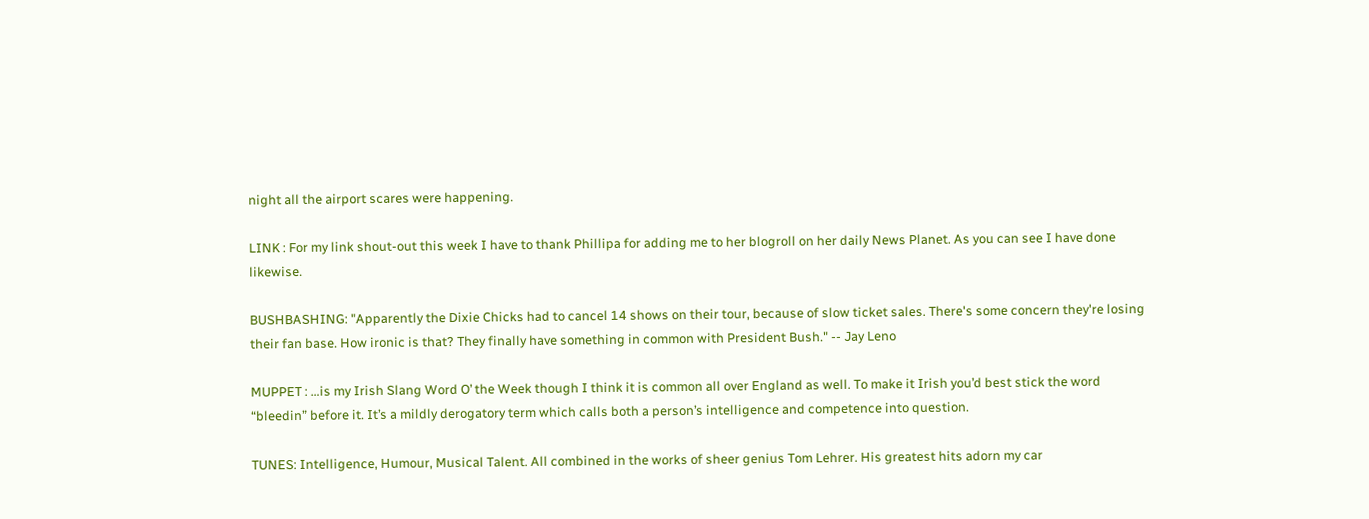night all the airport scares were happening.

LINK : For my link shout-out this week I have to thank Phillipa for adding me to her blogroll on her daily News Planet. As you can see I have done likewise.

BUSHBASHING: "Apparently the Dixie Chicks had to cancel 14 shows on their tour, because of slow ticket sales. There's some concern they're losing their fan base. How ironic is that? They finally have something in common with President Bush." -- Jay Leno

MUPPET : …is my Irish Slang Word O’ the Week though I think it is common all over England as well. To make it Irish you’d best stick the word “bleedin” before it. It’s a mildly derogatory term which calls both a person’s intelligence and competence into question.

TUNES: Intelligence, Humour, Musical Talent. All combined in the works of sheer genius Tom Lehrer. His greatest hits adorn my car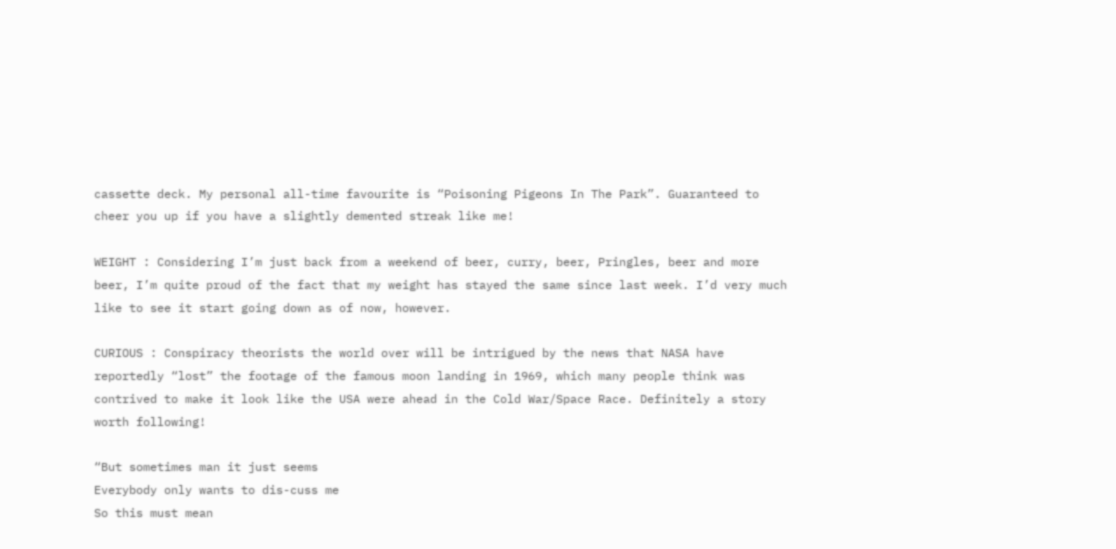cassette deck. My personal all-time favourite is “Poisoning Pigeons In The Park”. Guaranteed to cheer you up if you have a slightly demented streak like me!

WEIGHT : Considering I’m just back from a weekend of beer, curry, beer, Pringles, beer and more beer, I’m quite proud of the fact that my weight has stayed the same since last week. I’d very much like to see it start going down as of now, however.

CURIOUS : Conspiracy theorists the world over will be intrigued by the news that NASA have reportedly “lost” the footage of the famous moon landing in 1969, which many people think was contrived to make it look like the USA were ahead in the Cold War/Space Race. Definitely a story worth following!

“But sometimes man it just seems
Everybody only wants to dis-cuss me
So this must mean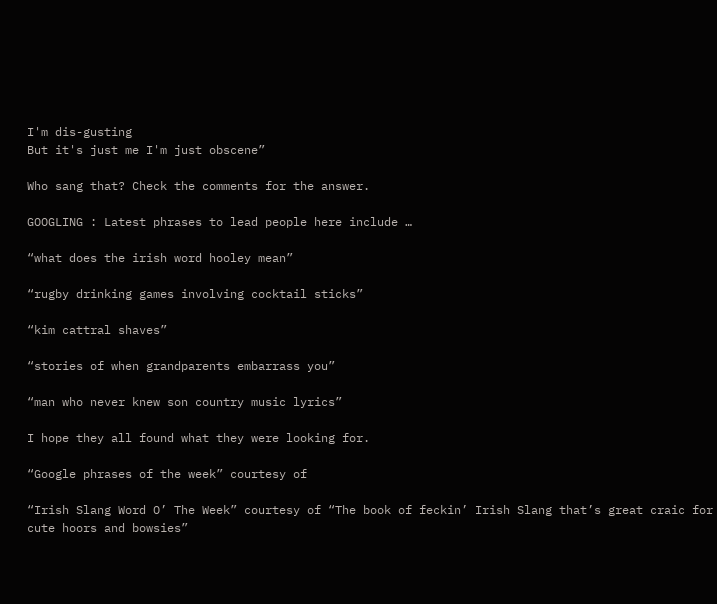I'm dis-gusting
But it's just me I'm just obscene”

Who sang that? Check the comments for the answer.

GOOGLING : Latest phrases to lead people here include …

“what does the irish word hooley mean”

“rugby drinking games involving cocktail sticks”

“kim cattral shaves”

“stories of when grandparents embarrass you”

“man who never knew son country music lyrics”

I hope they all found what they were looking for.

“Google phrases of the week” courtesy of

“Irish Slang Word O’ The Week” courtesy of “The book of feckin’ Irish Slang that’s great craic for cute hoors and bowsies”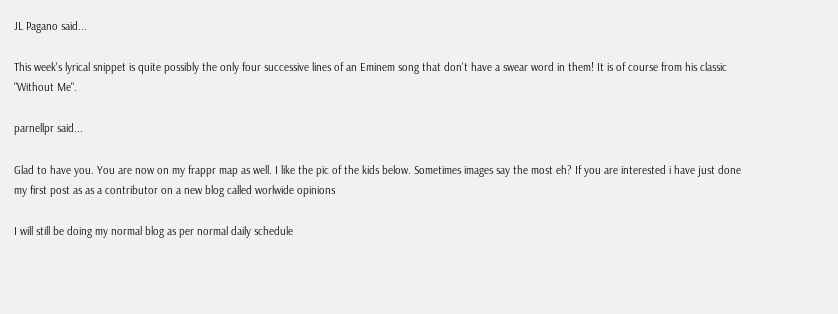JL Pagano said...

This week's lyrical snippet is quite possibly the only four successive lines of an Eminem song that don't have a swear word in them! It is of course from his classic "Without Me".

parnellpr said...

Glad to have you. You are now on my frappr map as well. I like the pic of the kids below. Sometimes images say the most eh? If you are interested i have just done my first post as as a contributor on a new blog called worlwide opinions

I will still be doing my normal blog as per normal daily schedule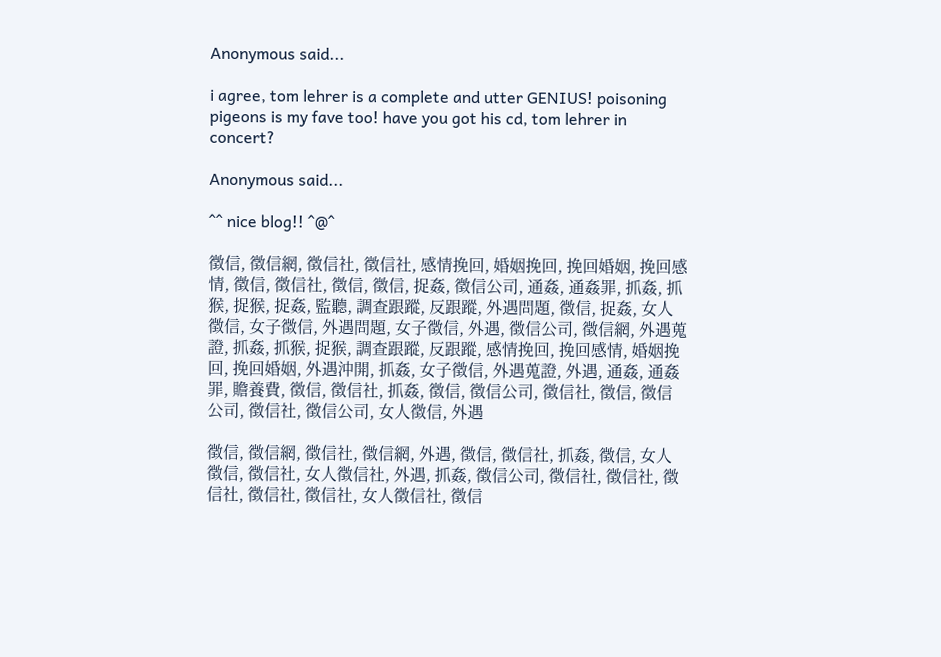Anonymous said...

i agree, tom lehrer is a complete and utter GENIUS! poisoning pigeons is my fave too! have you got his cd, tom lehrer in concert?

Anonymous said...

^^ nice blog!! ^@^

徵信, 徵信網, 徵信社, 徵信社, 感情挽回, 婚姻挽回, 挽回婚姻, 挽回感情, 徵信, 徵信社, 徵信, 徵信, 捉姦, 徵信公司, 通姦, 通姦罪, 抓姦, 抓猴, 捉猴, 捉姦, 監聽, 調查跟蹤, 反跟蹤, 外遇問題, 徵信, 捉姦, 女人徵信, 女子徵信, 外遇問題, 女子徵信, 外遇, 徵信公司, 徵信網, 外遇蒐證, 抓姦, 抓猴, 捉猴, 調查跟蹤, 反跟蹤, 感情挽回, 挽回感情, 婚姻挽回, 挽回婚姻, 外遇沖開, 抓姦, 女子徵信, 外遇蒐證, 外遇, 通姦, 通姦罪, 贍養費, 徵信, 徵信社, 抓姦, 徵信, 徵信公司, 徵信社, 徵信, 徵信公司, 徵信社, 徵信公司, 女人徵信, 外遇

徵信, 徵信網, 徵信社, 徵信網, 外遇, 徵信, 徵信社, 抓姦, 徵信, 女人徵信, 徵信社, 女人徵信社, 外遇, 抓姦, 徵信公司, 徵信社, 徵信社, 徵信社, 徵信社, 徵信社, 女人徵信社, 徵信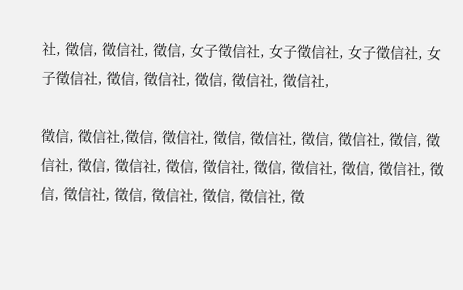社, 徵信, 徵信社, 徵信, 女子徵信社, 女子徵信社, 女子徵信社, 女子徵信社, 徵信, 徵信社, 徵信, 徵信社, 徵信社,

徵信, 徵信社,徵信, 徵信社, 徵信, 徵信社, 徵信, 徵信社, 徵信, 徵信社, 徵信, 徵信社, 徵信, 徵信社, 徵信, 徵信社, 徵信, 徵信社, 徵信, 徵信社, 徵信, 徵信社, 徵信, 徵信社, 徵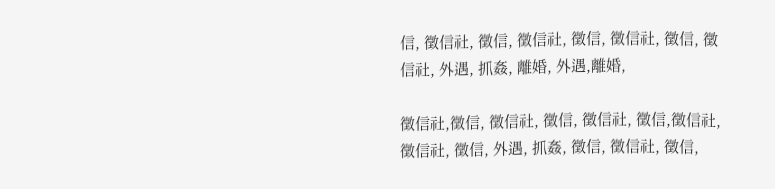信, 徵信社, 徵信, 徵信社, 徵信, 徵信社, 徵信, 徵信社, 外遇, 抓姦, 離婚, 外遇,離婚,

徵信社,徵信, 徵信社, 徵信, 徵信社, 徵信,徵信社, 徵信社, 徵信, 外遇, 抓姦, 徵信, 徵信社, 徵信,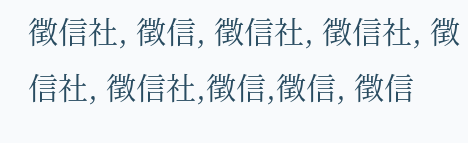徵信社, 徵信, 徵信社, 徵信社, 徵信社, 徵信社,徵信,徵信, 徵信